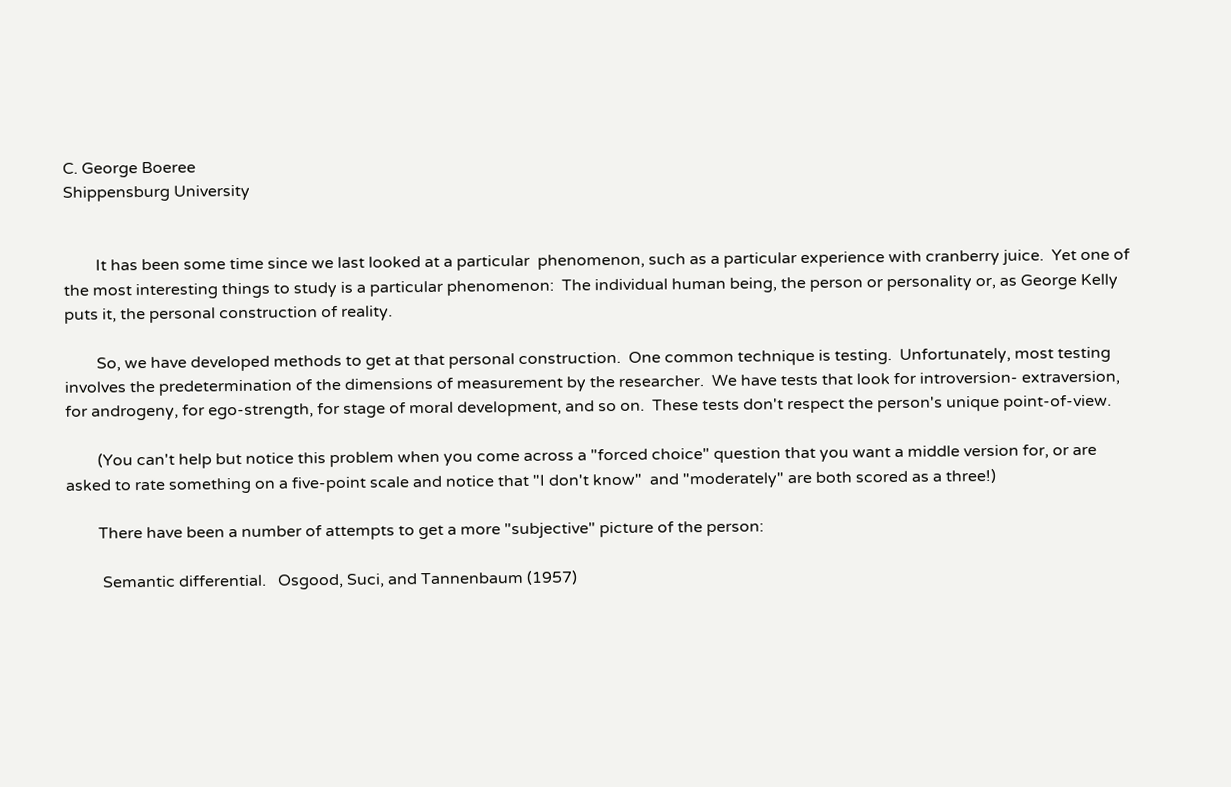C. George Boeree
Shippensburg University


        It has been some time since we last looked at a particular  phenomenon, such as a particular experience with cranberry juice.  Yet one of the most interesting things to study is a particular phenomenon:  The individual human being, the person or personality or, as George Kelly puts it, the personal construction of reality.

        So, we have developed methods to get at that personal construction.  One common technique is testing.  Unfortunately, most testing involves the predetermination of the dimensions of measurement by the researcher.  We have tests that look for introversion- extraversion, for androgeny, for ego-strength, for stage of moral development, and so on.  These tests don't respect the person's unique point-of-view.

        (You can't help but notice this problem when you come across a "forced choice" question that you want a middle version for, or are asked to rate something on a five-point scale and notice that "I don't know"  and "moderately" are both scored as a three!)

        There have been a number of attempts to get a more "subjective" picture of the person:

         Semantic differential.   Osgood, Suci, and Tannenbaum (1957)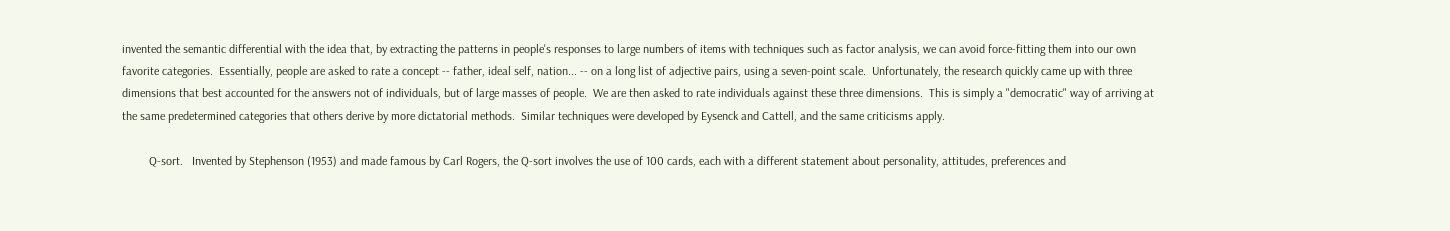invented the semantic differential with the idea that, by extracting the patterns in people's responses to large numbers of items with techniques such as factor analysis, we can avoid force-fitting them into our own favorite categories.  Essentially, people are asked to rate a concept -- father, ideal self, nation... -- on a long list of adjective pairs, using a seven-point scale.  Unfortunately, the research quickly came up with three dimensions that best accounted for the answers not of individuals, but of large masses of people.  We are then asked to rate individuals against these three dimensions.  This is simply a "democratic" way of arriving at the same predetermined categories that others derive by more dictatorial methods.  Similar techniques were developed by Eysenck and Cattell, and the same criticisms apply.

         Q-sort.   Invented by Stephenson (1953) and made famous by Carl Rogers, the Q-sort involves the use of 100 cards, each with a different statement about personality, attitudes, preferences and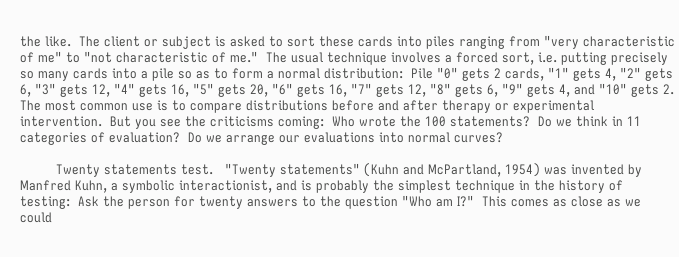the like.  The client or subject is asked to sort these cards into piles ranging from "very characteristic of me" to "not characteristic of me."  The usual technique involves a forced sort, i.e. putting precisely so many cards into a pile so as to form a normal distribution:  Pile "0" gets 2 cards, "1" gets 4, "2" gets 6, "3" gets 12, "4" gets 16, "5" gets 20, "6" gets 16, "7" gets 12, "8" gets 6, "9" gets 4, and "10" gets 2.  The most common use is to compare distributions before and after therapy or experimental intervention.  But you see the criticisms coming:  Who wrote the 100 statements?  Do we think in 11 categories of evaluation?  Do we arrange our evaluations into normal curves?

         Twenty statements test.   "Twenty statements" (Kuhn and McPartland, 1954) was invented by Manfred Kuhn, a symbolic interactionist, and is probably the simplest technique in the history of testing:  Ask the person for twenty answers to the question "Who am I?"  This comes as close as we could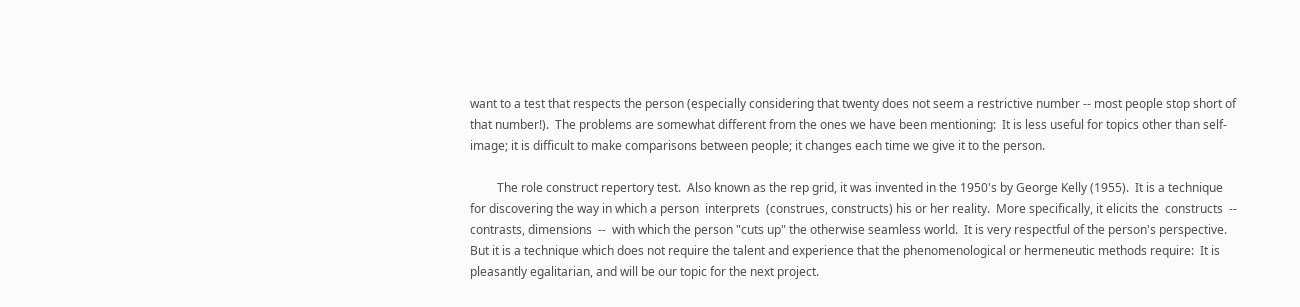want to a test that respects the person (especially considering that twenty does not seem a restrictive number -- most people stop short of that number!).  The problems are somewhat different from the ones we have been mentioning:  It is less useful for topics other than self-image; it is difficult to make comparisons between people; it changes each time we give it to the person.

         The role construct repertory test.  Also known as the rep grid, it was invented in the 1950's by George Kelly (1955).  It is a technique for discovering the way in which a person  interprets  (construes, constructs) his or her reality.  More specifically, it elicits the  constructs  --  contrasts, dimensions  --  with which the person "cuts up" the otherwise seamless world.  It is very respectful of the person's perspective.  But it is a technique which does not require the talent and experience that the phenomenological or hermeneutic methods require:  It is pleasantly egalitarian, and will be our topic for the next project.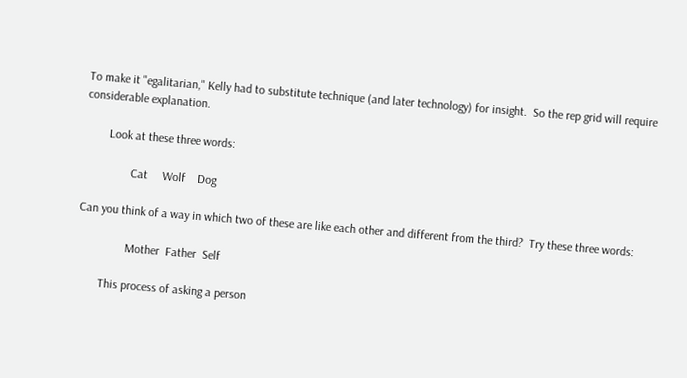To make it "egalitarian," Kelly had to substitute technique (and later technology) for insight.  So the rep grid will require considerable explanation.

        Look at these three words:

                Cat     Wolf    Dog

Can you think of a way in which two of these are like each other and different from the third?  Try these three words:

                Mother  Father  Self

        This process of asking a person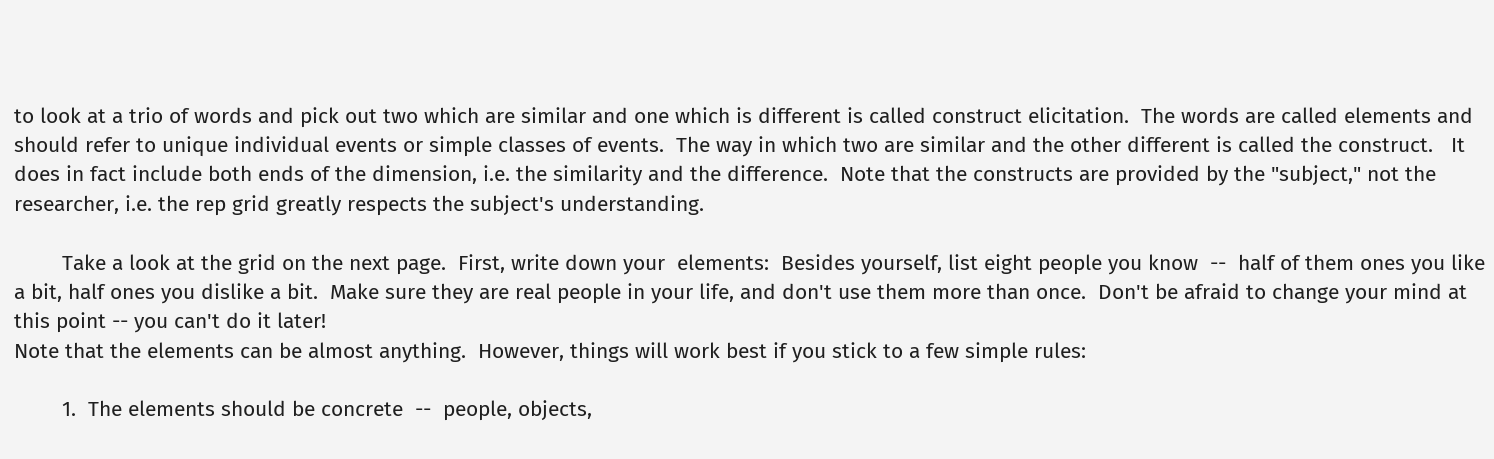to look at a trio of words and pick out two which are similar and one which is different is called construct elicitation.  The words are called elements and should refer to unique individual events or simple classes of events.  The way in which two are similar and the other different is called the construct.   It does in fact include both ends of the dimension, i.e. the similarity and the difference.  Note that the constructs are provided by the "subject," not the researcher, i.e. the rep grid greatly respects the subject's understanding.

        Take a look at the grid on the next page.  First, write down your  elements:  Besides yourself, list eight people you know  --  half of them ones you like a bit, half ones you dislike a bit.  Make sure they are real people in your life, and don't use them more than once.  Don't be afraid to change your mind at this point -- you can't do it later!
Note that the elements can be almost anything.  However, things will work best if you stick to a few simple rules:

        1.  The elements should be concrete  --  people, objects,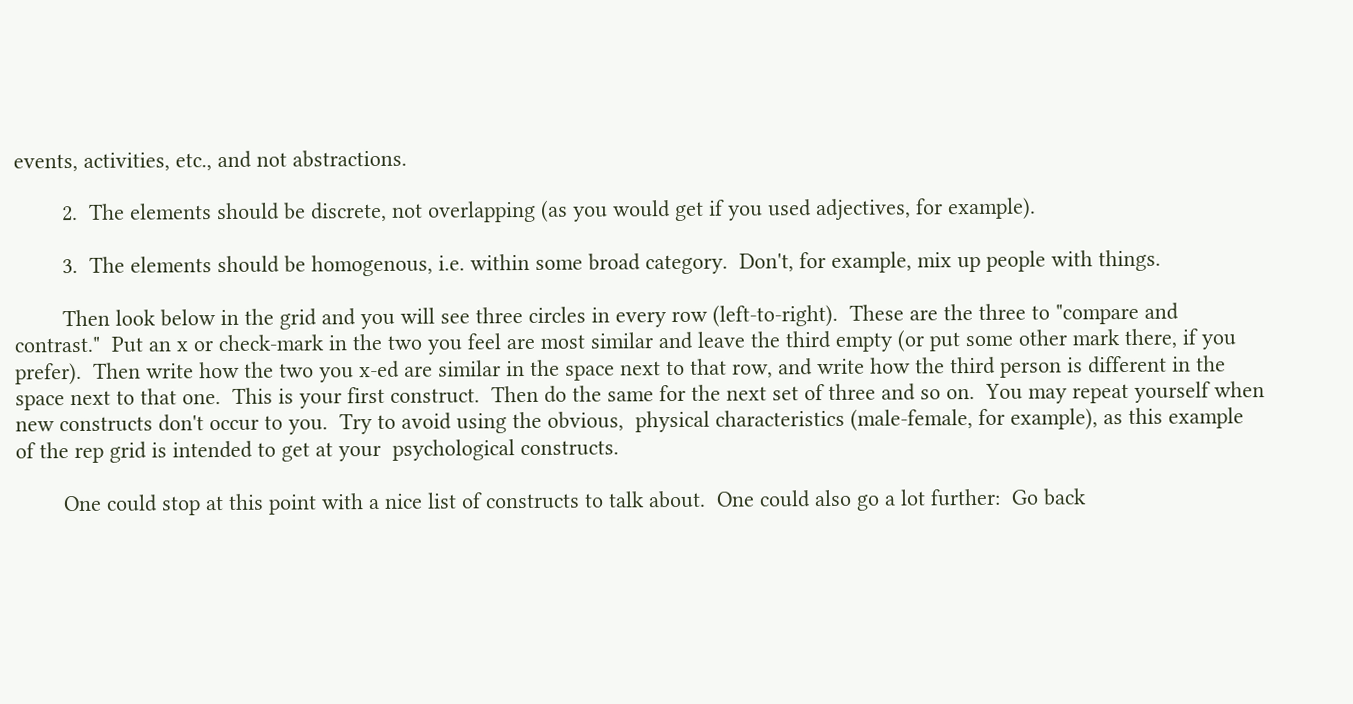events, activities, etc., and not abstractions.

        2.  The elements should be discrete, not overlapping (as you would get if you used adjectives, for example).

        3.  The elements should be homogenous, i.e. within some broad category.  Don't, for example, mix up people with things.

        Then look below in the grid and you will see three circles in every row (left-to-right).  These are the three to "compare and contrast."  Put an x or check-mark in the two you feel are most similar and leave the third empty (or put some other mark there, if you prefer).  Then write how the two you x-ed are similar in the space next to that row, and write how the third person is different in the space next to that one.  This is your first construct.  Then do the same for the next set of three and so on.  You may repeat yourself when new constructs don't occur to you.  Try to avoid using the obvious,  physical characteristics (male-female, for example), as this example of the rep grid is intended to get at your  psychological constructs.

        One could stop at this point with a nice list of constructs to talk about.  One could also go a lot further:  Go back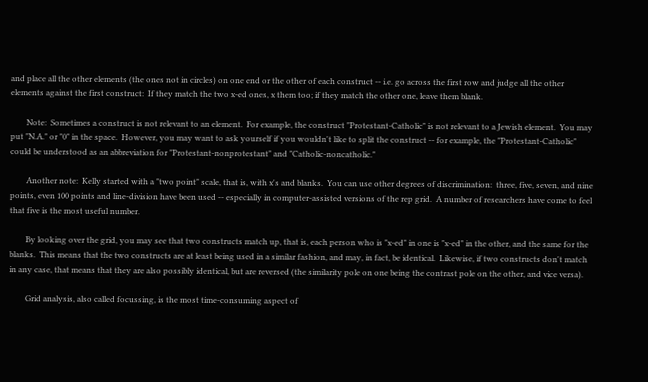and place all the other elements (the ones not in circles) on one end or the other of each construct -- i.e. go across the first row and judge all the other elements against the first construct:  If they match the two x-ed ones, x them too; if they match the other one, leave them blank.

        Note:  Sometimes a construct is not relevant to an element.  For example, the construct "Protestant-Catholic" is not relevant to a Jewish element.  You may put "N.A." or "0" in the space.  However, you may want to ask yourself if you wouldn't like to split the construct -- for example, the "Protestant-Catholic" could be understood as an abbreviation for "Protestant-nonprotestant" and "Catholic-noncatholic."

        Another note:  Kelly started with a "two point" scale, that is, with x's and blanks.  You can use other degrees of discrimination:  three, five, seven, and nine points, even 100 points and line-division have been used -- especially in computer-assisted versions of the rep grid.  A number of researchers have come to feel that five is the most useful number.

        By looking over the grid, you may see that two constructs match up, that is, each person who is "x-ed" in one is "x-ed" in the other, and the same for the blanks.  This means that the two constructs are at least being used in a similar fashion, and may, in fact, be identical.  Likewise, if two constructs don't match in any case, that means that they are also possibly identical, but are reversed (the similarity pole on one being the contrast pole on the other, and vice versa).

        Grid analysis, also called focussing, is the most time-consuming aspect of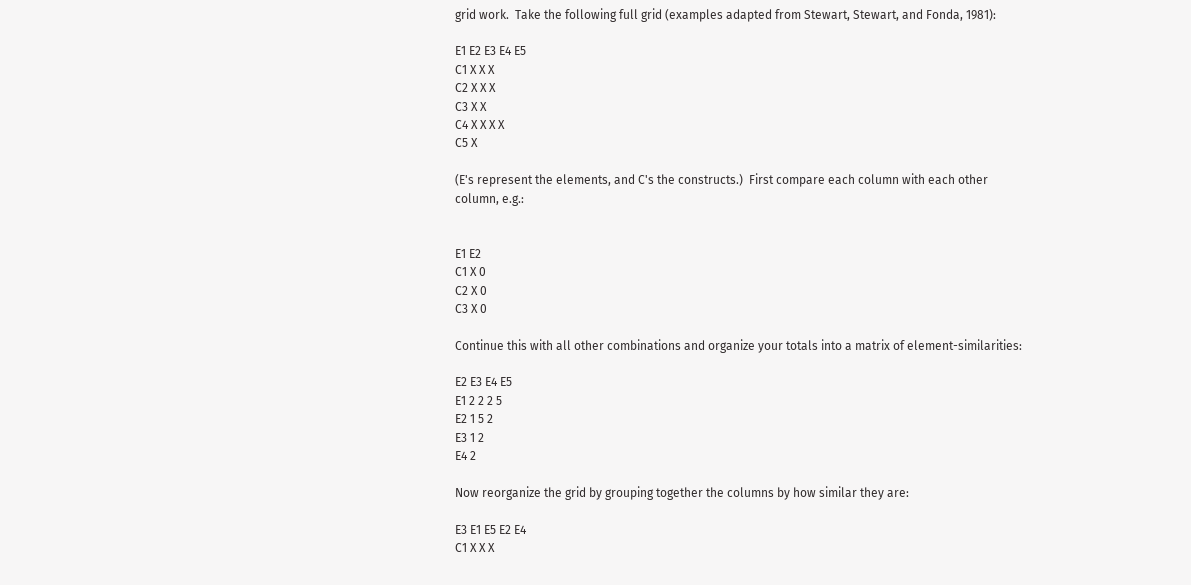grid work.  Take the following full grid (examples adapted from Stewart, Stewart, and Fonda, 1981):

E1 E2 E3 E4 E5
C1 X X X
C2 X X X
C3 X X
C4 X X X X
C5 X

(E's represent the elements, and C's the constructs.)  First compare each column with each other column, e.g.:


E1 E2
C1 X 0
C2 X 0
C3 X 0

Continue this with all other combinations and organize your totals into a matrix of element-similarities:

E2 E3 E4 E5
E1 2 2 2 5
E2 1 5 2
E3 1 2
E4 2

Now reorganize the grid by grouping together the columns by how similar they are:

E3 E1 E5 E2 E4
C1 X X X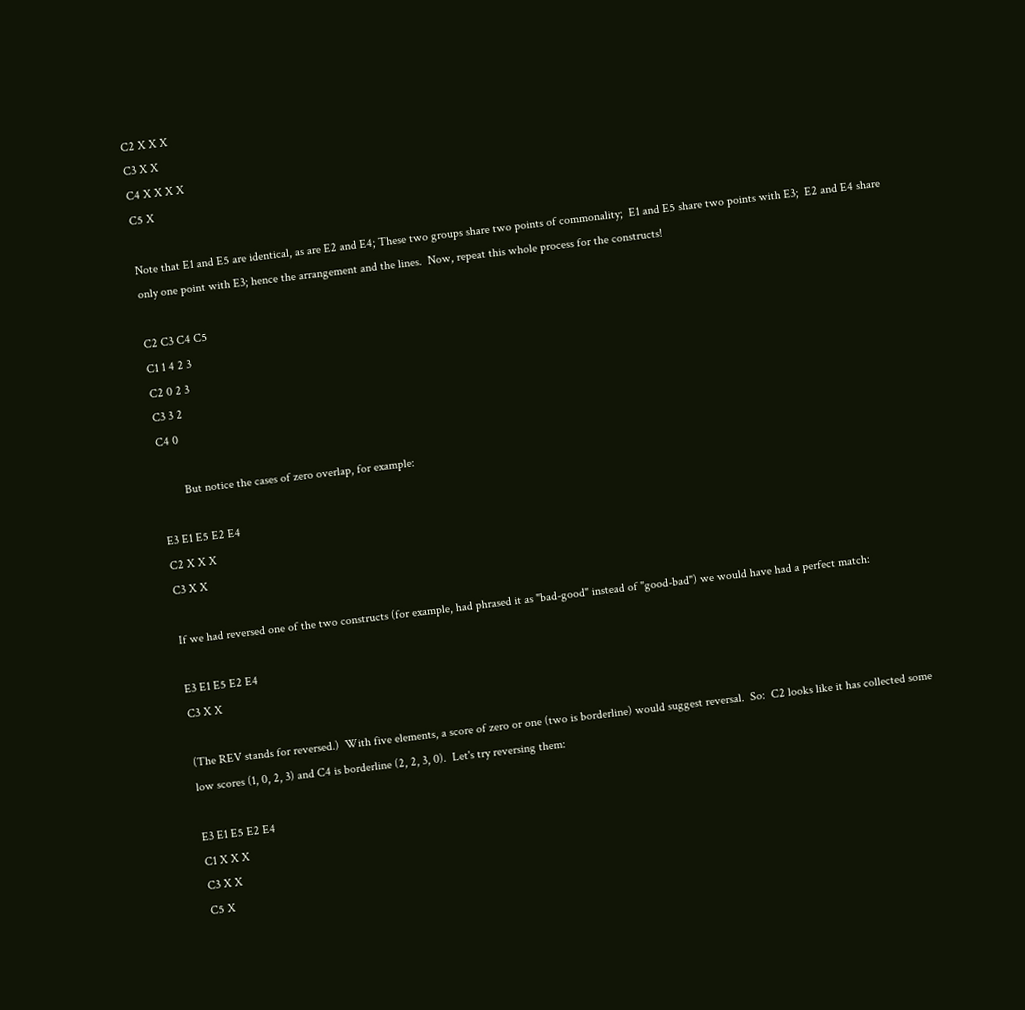C2 X X X
C3 X X
C4 X X X X
C5 X

Note that E1 and E5 are identical, as are E2 and E4; These two groups share two points of commonality;  E1 and E5 share two points with E3;  E2 and E4 share only one point with E3; hence the arrangement and the lines.  Now, repeat this whole process for the constructs!

C2 C3 C4 C5
C1 1 4 2 3
C2 0 2 3
C3 3 2
C4 0

        But notice the cases of zero overlap, for example:

E3 E1 E5 E2 E4
C2 X X X
C3 X X

If we had reversed one of the two constructs (for example, had phrased it as "bad-good" instead of "good-bad") we would have had a perfect match:

E3 E1 E5 E2 E4
C3 X X

(The REV stands for reversed.)  With five elements, a score of zero or one (two is borderline) would suggest reversal.  So:  C2 looks like it has collected some low scores (1, 0, 2, 3) and C4 is borderline (2, 2, 3, 0).  Let's try reversing them:

E3 E1 E5 E2 E4
C1 X X X
C3 X X
C5 X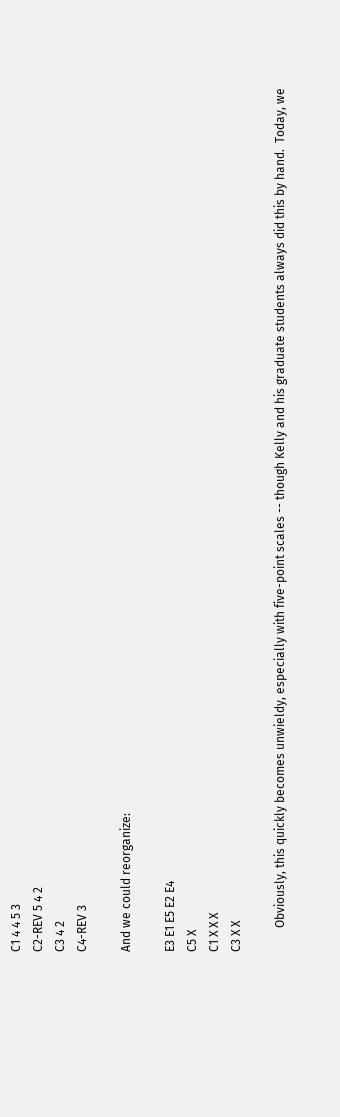C1 4 4 5 3
C2-REV 5 4 2
C3 4 2
C4-REV 3

And we could reorganize:

E3 E1 E5 E2 E4
C5 X
C1 X X X
C3 X X

        Obviously, this quickly becomes unwieldy, especially with five-point scales -- though Kelly and his graduate students always did this by hand.  Today, we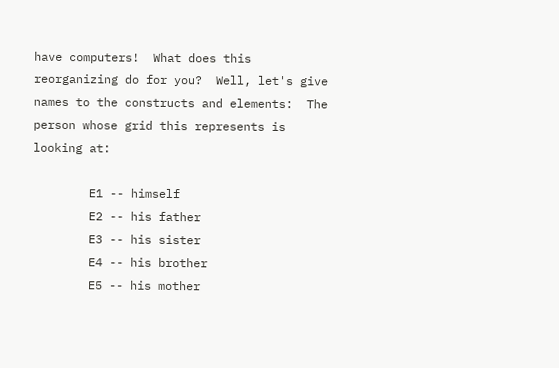have computers!  What does this reorganizing do for you?  Well, let's give names to the constructs and elements:  The person whose grid this represents is looking at:

        E1 -- himself
        E2 -- his father
        E3 -- his sister
        E4 -- his brother
        E5 -- his mother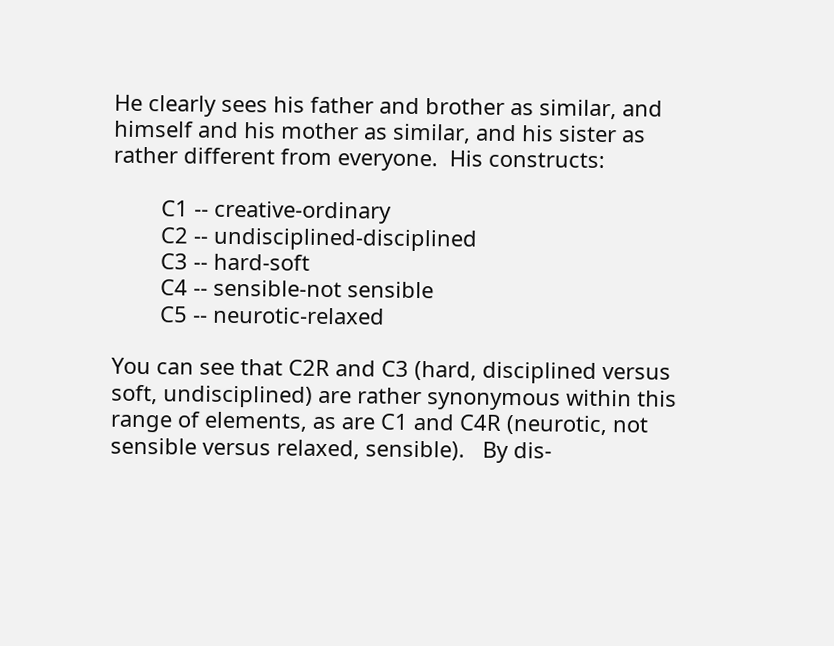He clearly sees his father and brother as similar, and himself and his mother as similar, and his sister as rather different from everyone.  His constructs:

        C1 -- creative-ordinary
        C2 -- undisciplined-disciplined
        C3 -- hard-soft
        C4 -- sensible-not sensible
        C5 -- neurotic-relaxed

You can see that C2R and C3 (hard, disciplined versus soft, undisciplined) are rather synonymous within this range of elements, as are C1 and C4R (neurotic, not sensible versus relaxed, sensible).   By dis-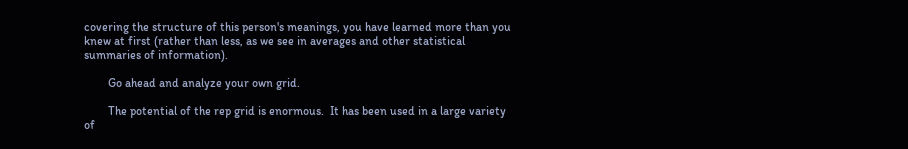covering the structure of this person's meanings, you have learned more than you knew at first (rather than less, as we see in averages and other statistical summaries of information).

        Go ahead and analyze your own grid.

        The potential of the rep grid is enormous.  It has been used in a large variety of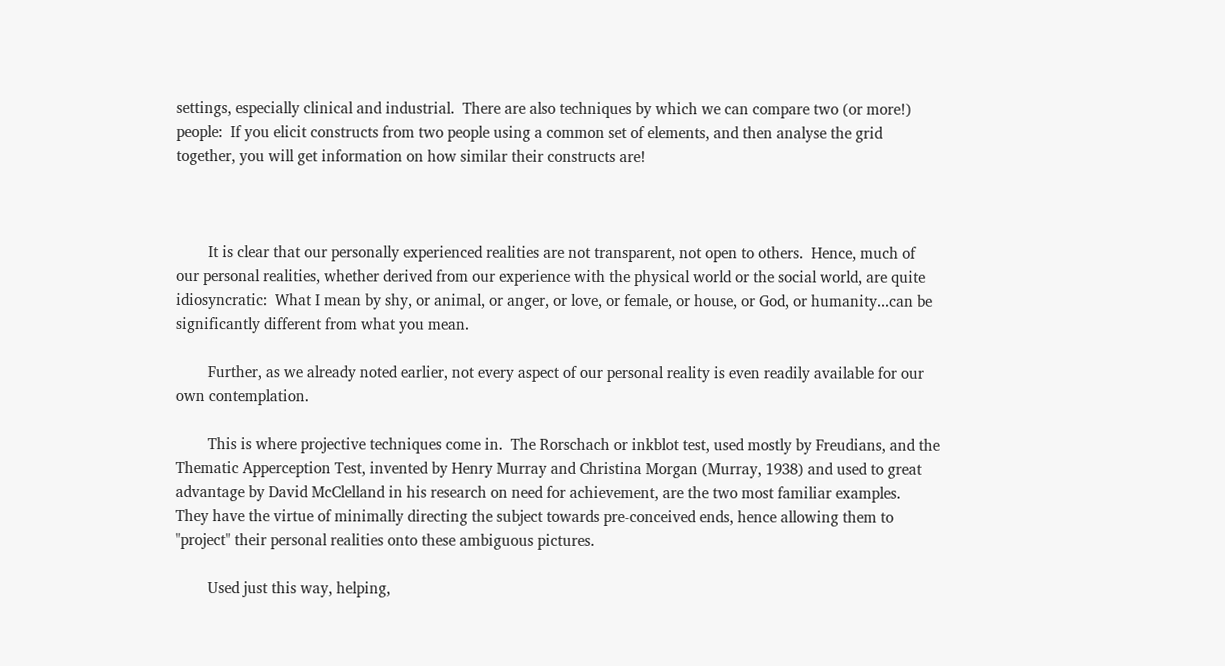settings, especially clinical and industrial.  There are also techniques by which we can compare two (or more!) people:  If you elicit constructs from two people using a common set of elements, and then analyse the grid together, you will get information on how similar their constructs are!



        It is clear that our personally experienced realities are not transparent, not open to others.  Hence, much of our personal realities, whether derived from our experience with the physical world or the social world, are quite idiosyncratic:  What I mean by shy, or animal, or anger, or love, or female, or house, or God, or humanity...can be significantly different from what you mean.

        Further, as we already noted earlier, not every aspect of our personal reality is even readily available for our own contemplation.

        This is where projective techniques come in.  The Rorschach or inkblot test, used mostly by Freudians, and the Thematic Apperception Test, invented by Henry Murray and Christina Morgan (Murray, 1938) and used to great advantage by David McClelland in his research on need for achievement, are the two most familiar examples.  They have the virtue of minimally directing the subject towards pre-conceived ends, hence allowing them to "project" their personal realities onto these ambiguous pictures.

        Used just this way, helping,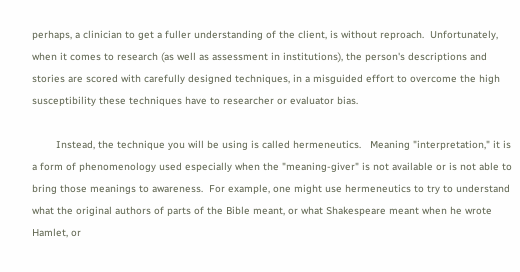perhaps, a clinician to get a fuller understanding of the client, is without reproach.  Unfortunately, when it comes to research (as well as assessment in institutions), the person's descriptions and stories are scored with carefully designed techniques, in a misguided effort to overcome the high susceptibility these techniques have to researcher or evaluator bias.

        Instead, the technique you will be using is called hermeneutics.   Meaning "interpretation," it is a form of phenomenology used especially when the "meaning-giver" is not available or is not able to bring those meanings to awareness.  For example, one might use hermeneutics to try to understand what the original authors of parts of the Bible meant, or what Shakespeare meant when he wrote Hamlet, or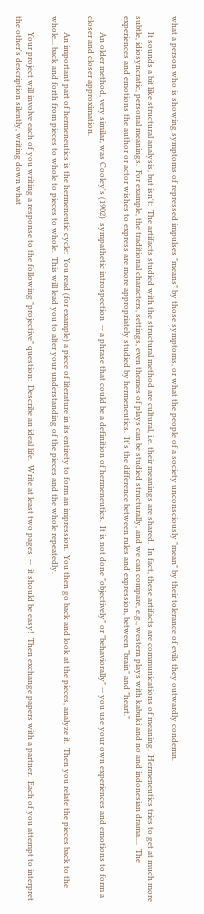what a person who is showing symptoms of repressed impulses "means" by those symptoms, or what the people of a society unconsciously "mean" by their tolerance of evils they outwardly condemn.

        It sounds a bit like structural analysis, but isn't:  The artifacts studied with the structural method are cultural, i.e. their meanings are shared.  In fact, these artifacts are communications of meaning.  Hermeneutics tries to get at much more subtle, idiosyncratic, personal meanings.  For example, the traditional characters, settings, even themes of plays can be studied structurally, and we can compare, e.g., western plays with kabuki and no and indonesian drama....  The experiences and emotions the author or actor wishes to express are more appropriately studied by hermeneutics.  It's the difference between rules and expression, between "brain" and "heart."

        An older method, very similar, was Cooley's (1902)  sympathetic introspection  -- a phrase that could be a definition of hermeneutics.  It is not done "objectively" or "behaviorally" -- you use your own experiences and emotions to form a closer and closer approximation.

        An important part of hermeneutics is the hermeneutic cycle:  You read (for example) a piece of literature in its entirety to form an impression.  You then go back and look at the pieces, analyze it.  Then you relate the pieces back to the whole... back and forth from pieces to whole to pieces to whole.  This will lead you to alter your understanding of the pieces and the whole repeatedly.

        Your project will involve each of you writing a response to the following "projective" question:  Describe an ideal life.  Write at least two pages  --  it should be easy!  Then exchange papers with a partner.  Each of you attempt to interpret the other's description silently, writing down what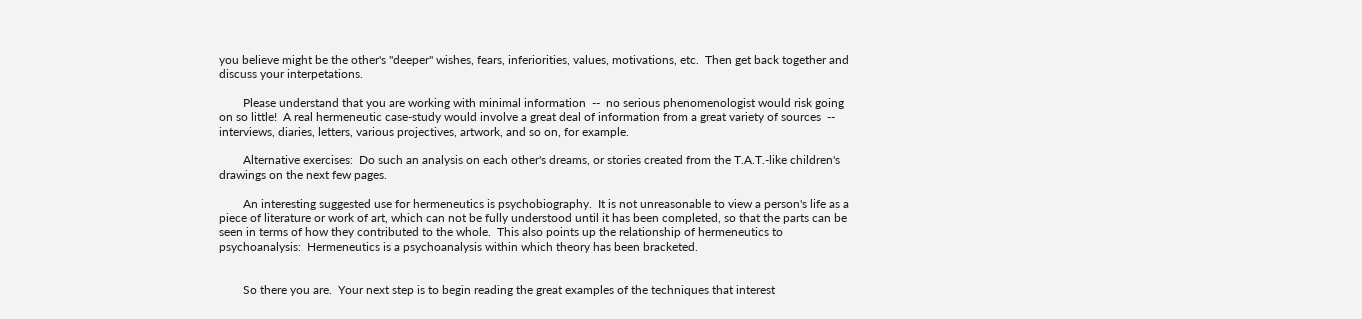you believe might be the other's "deeper" wishes, fears, inferiorities, values, motivations, etc.  Then get back together and discuss your interpetations.

        Please understand that you are working with minimal information  --  no serious phenomenologist would risk going on so little!  A real hermeneutic case-study would involve a great deal of information from a great variety of sources  --  interviews, diaries, letters, various projectives, artwork, and so on, for example.

        Alternative exercises:  Do such an analysis on each other's dreams, or stories created from the T.A.T.-like children's drawings on the next few pages.

        An interesting suggested use for hermeneutics is psychobiography.  It is not unreasonable to view a person's life as a piece of literature or work of art, which can not be fully understood until it has been completed, so that the parts can be seen in terms of how they contributed to the whole.  This also points up the relationship of hermeneutics to psychoanalysis:  Hermeneutics is a psychoanalysis within which theory has been bracketed.


        So there you are.  Your next step is to begin reading the great examples of the techniques that interest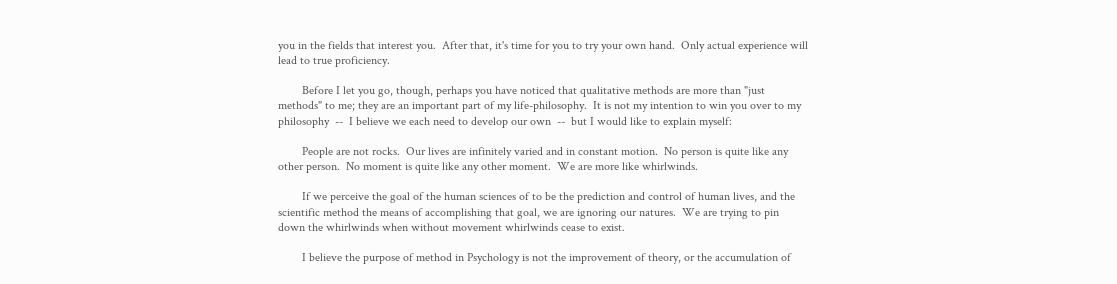you in the fields that interest you.  After that, it's time for you to try your own hand.  Only actual experience will lead to true proficiency.

        Before I let you go, though, perhaps you have noticed that qualitative methods are more than "just methods" to me; they are an important part of my life-philosophy.  It is not my intention to win you over to my philosophy  --  I believe we each need to develop our own  --  but I would like to explain myself:

        People are not rocks.  Our lives are infinitely varied and in constant motion.  No person is quite like any other person.  No moment is quite like any other moment.  We are more like whirlwinds.

        If we perceive the goal of the human sciences of to be the prediction and control of human lives, and the scientific method the means of accomplishing that goal, we are ignoring our natures.  We are trying to pin down the whirlwinds when without movement whirlwinds cease to exist.

        I believe the purpose of method in Psychology is not the improvement of theory, or the accumulation of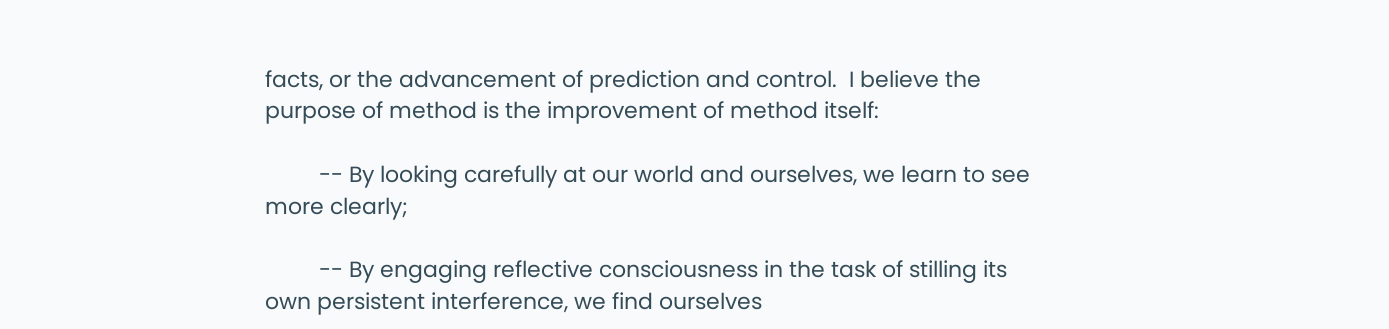facts, or the advancement of prediction and control.  I believe the purpose of method is the improvement of method itself:

         -- By looking carefully at our world and ourselves, we learn to see more clearly;

         -- By engaging reflective consciousness in the task of stilling its own persistent interference, we find ourselves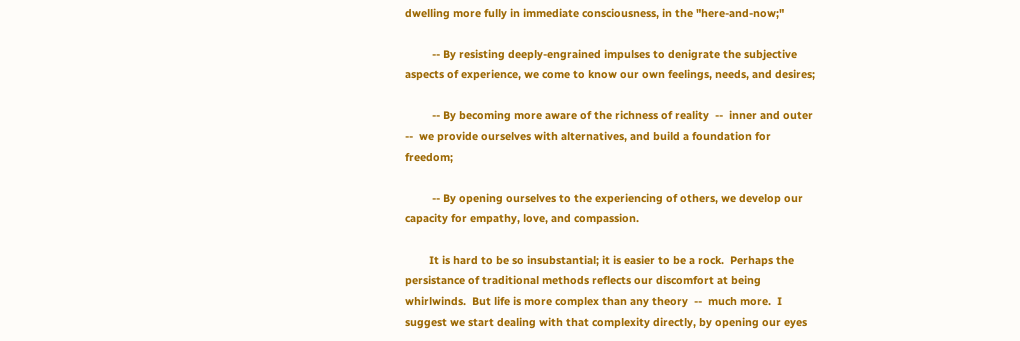dwelling more fully in immediate consciousness, in the "here-and-now;"

         -- By resisting deeply-engrained impulses to denigrate the subjective aspects of experience, we come to know our own feelings, needs, and desires;

         -- By becoming more aware of the richness of reality  --  inner and outer  --  we provide ourselves with alternatives, and build a foundation for freedom;

         -- By opening ourselves to the experiencing of others, we develop our capacity for empathy, love, and compassion.

        It is hard to be so insubstantial; it is easier to be a rock.  Perhaps the persistance of traditional methods reflects our discomfort at being whirlwinds.  But life is more complex than any theory  --  much more.  I suggest we start dealing with that complexity directly, by opening our eyes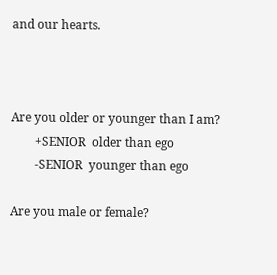and our hearts.



Are you older or younger than I am?
        +SENIOR  older than ego
        -SENIOR  younger than ego

Are you male or female?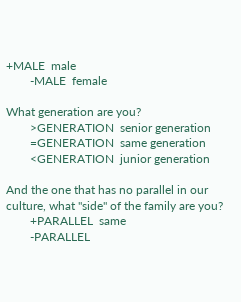+MALE  male
        -MALE  female

What generation are you?
        >GENERATION  senior generation
        =GENERATION  same generation
        <GENERATION  junior generation

And the one that has no parallel in our culture, what "side" of the family are you?
        +PARALLEL  same
        -PARALLEL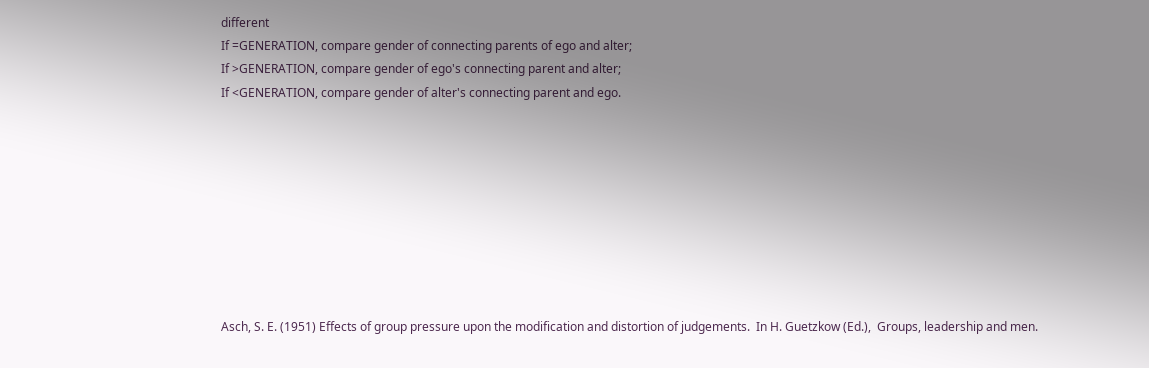different
If =GENERATION, compare gender of connecting parents of ego and alter;
If >GENERATION, compare gender of ego's connecting parent and alter;
If <GENERATION, compare gender of alter's connecting parent and ego.









Asch, S. E. (1951) Effects of group pressure upon the modification and distortion of judgements.  In H. Guetzkow (Ed.),  Groups, leadership and men.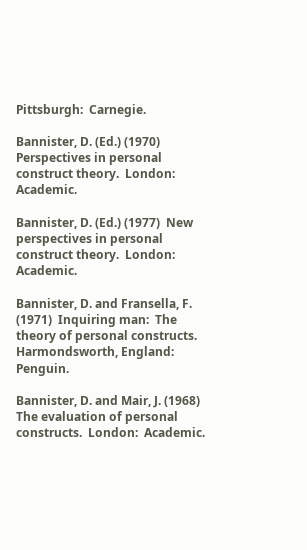Pittsburgh:  Carnegie.

Bannister, D. (Ed.) (1970)  Perspectives in personal construct theory.  London:  Academic.

Bannister, D. (Ed.) (1977)  New perspectives in personal construct theory.  London:  Academic.

Bannister, D. and Fransella, F. (1971)  Inquiring man:  The theory of personal constructs.  Harmondsworth, England:  Penguin.

Bannister, D. and Mair, J. (1968)  The evaluation of personal constructs.  London:  Academic.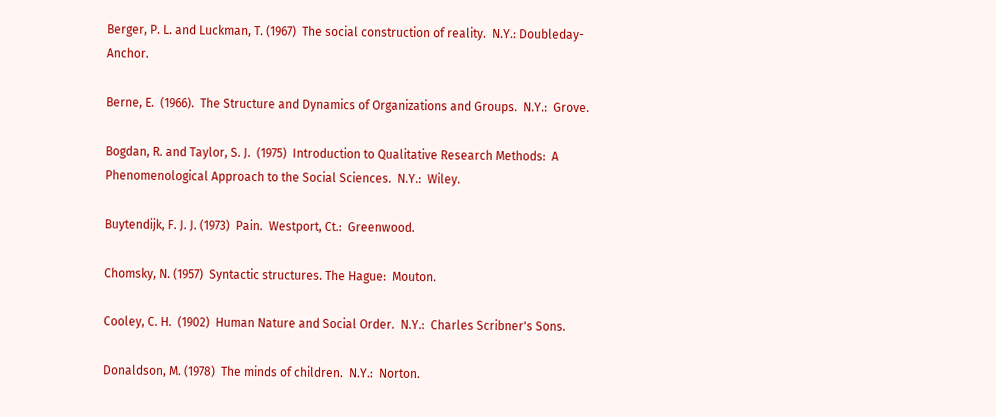Berger, P. L. and Luckman, T. (1967)  The social construction of reality.  N.Y.: Doubleday-Anchor.

Berne, E.  (1966).  The Structure and Dynamics of Organizations and Groups.  N.Y.:  Grove.

Bogdan, R. and Taylor, S. J.  (1975)  Introduction to Qualitative Research Methods:  A Phenomenological Approach to the Social Sciences.  N.Y.:  Wiley.

Buytendijk, F. J. J. (1973)  Pain.  Westport, Ct.:  Greenwood.

Chomsky, N. (1957)  Syntactic structures. The Hague:  Mouton.

Cooley, C. H.  (1902)  Human Nature and Social Order.  N.Y.:  Charles Scribner's Sons.

Donaldson, M. (1978)  The minds of children.  N.Y.:  Norton.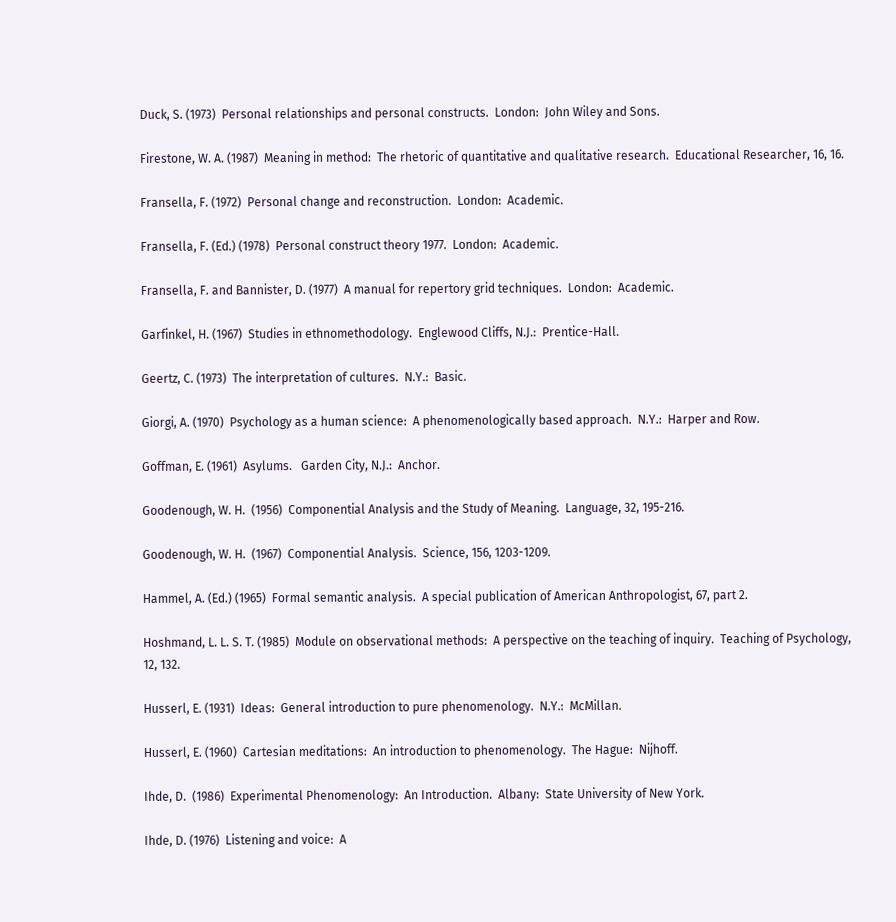Duck, S. (1973)  Personal relationships and personal constructs.  London:  John Wiley and Sons.

Firestone, W. A. (1987)  Meaning in method:  The rhetoric of quantitative and qualitative research.  Educational Researcher, 16, 16.

Fransella, F. (1972)  Personal change and reconstruction.  London:  Academic.

Fransella, F. (Ed.) (1978)  Personal construct theory 1977.  London:  Academic.

Fransella, F. and Bannister, D. (1977)  A manual for repertory grid techniques.  London:  Academic.

Garfinkel, H. (1967)  Studies in ethnomethodology.  Englewood Cliffs, N.J.:  Prentice-Hall.

Geertz, C. (1973)  The interpretation of cultures.  N.Y.:  Basic.

Giorgi, A. (1970)  Psychology as a human science:  A phenomenologically based approach.  N.Y.:  Harper and Row.

Goffman, E. (1961)  Asylums.   Garden City, N.J.:  Anchor.

Goodenough, W. H.  (1956)  Componential Analysis and the Study of Meaning.  Language, 32, 195-216.

Goodenough, W. H.  (1967)  Componential Analysis.  Science, 156, 1203-1209.

Hammel, A. (Ed.) (1965)  Formal semantic analysis.  A special publication of American Anthropologist, 67, part 2.

Hoshmand, L. L. S. T. (1985)  Module on observational methods:  A perspective on the teaching of inquiry.  Teaching of Psychology, 12, 132.

Husserl, E. (1931)  Ideas:  General introduction to pure phenomenology.  N.Y.:  McMillan.

Husserl, E. (1960)  Cartesian meditations:  An introduction to phenomenology.  The Hague:  Nijhoff.

Ihde, D.  (1986)  Experimental Phenomenology:  An Introduction.  Albany:  State University of New York.

Ihde, D. (1976)  Listening and voice:  A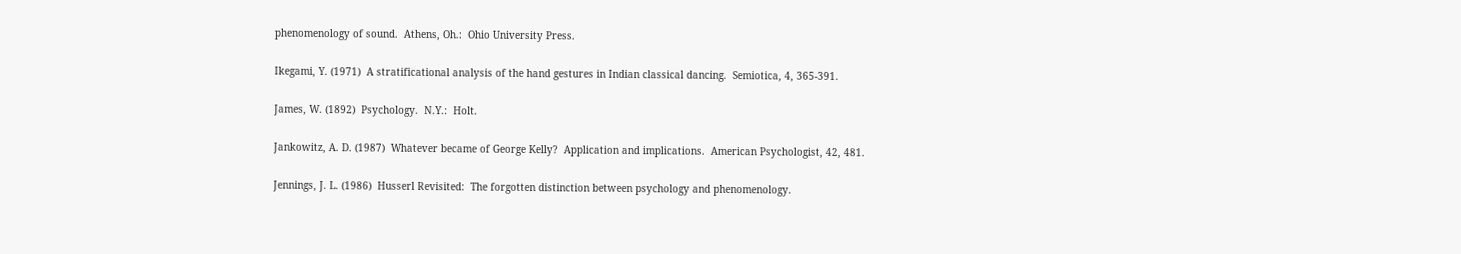phenomenology of sound.  Athens, Oh.:  Ohio University Press.

Ikegami, Y. (1971)  A stratificational analysis of the hand gestures in Indian classical dancing.  Semiotica, 4, 365-391.

James, W. (1892)  Psychology.  N.Y.:  Holt.

Jankowitz, A. D. (1987)  Whatever became of George Kelly?  Application and implications.  American Psychologist, 42, 481.

Jennings, J. L. (1986)  Husserl Revisited:  The forgotten distinction between psychology and phenomenology.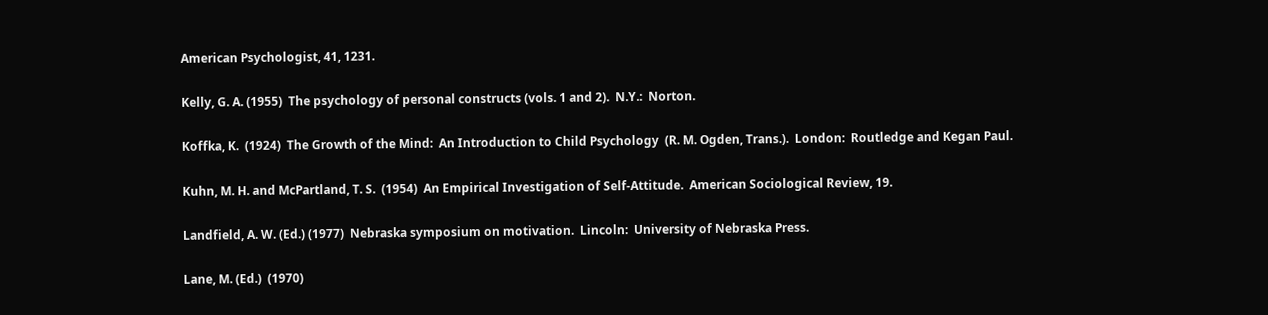American Psychologist, 41, 1231.

Kelly, G. A. (1955)  The psychology of personal constructs (vols. 1 and 2).  N.Y.:  Norton.

Koffka, K.  (1924)  The Growth of the Mind:  An Introduction to Child Psychology  (R. M. Ogden, Trans.).  London:  Routledge and Kegan Paul.

Kuhn, M. H. and McPartland, T. S.  (1954)  An Empirical Investigation of Self-Attitude.  American Sociological Review, 19.

Landfield, A. W. (Ed.) (1977)  Nebraska symposium on motivation.  Lincoln:  University of Nebraska Press.

Lane, M. (Ed.)  (1970)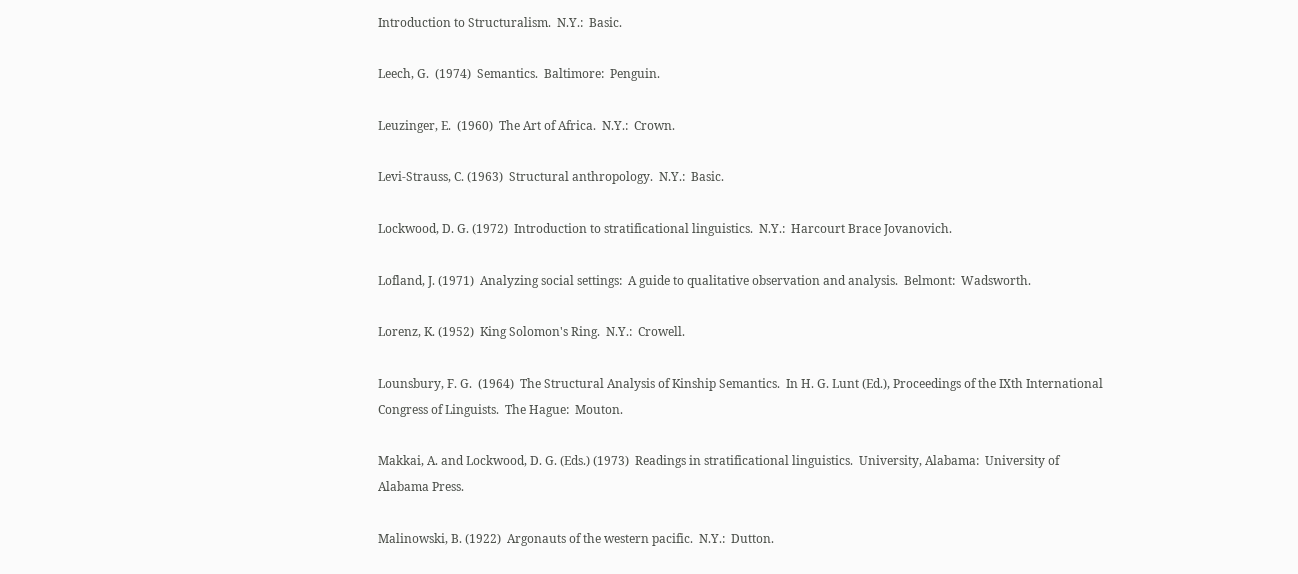Introduction to Structuralism.  N.Y.:  Basic.

Leech, G.  (1974)  Semantics.  Baltimore:  Penguin.

Leuzinger, E.  (1960)  The Art of Africa.  N.Y.:  Crown.

Levi-Strauss, C. (1963)  Structural anthropology.  N.Y.:  Basic.

Lockwood, D. G. (1972)  Introduction to stratificational linguistics.  N.Y.:  Harcourt Brace Jovanovich.

Lofland, J. (1971)  Analyzing social settings:  A guide to qualitative observation and analysis.  Belmont:  Wadsworth.

Lorenz, K. (1952)  King Solomon's Ring.  N.Y.:  Crowell.

Lounsbury, F. G.  (1964)  The Structural Analysis of Kinship Semantics.  In H. G. Lunt (Ed.), Proceedings of the IXth International Congress of Linguists.  The Hague:  Mouton.

Makkai, A. and Lockwood, D. G. (Eds.) (1973)  Readings in stratificational linguistics.  University, Alabama:  University of Alabama Press.

Malinowski, B. (1922)  Argonauts of the western pacific.  N.Y.:  Dutton.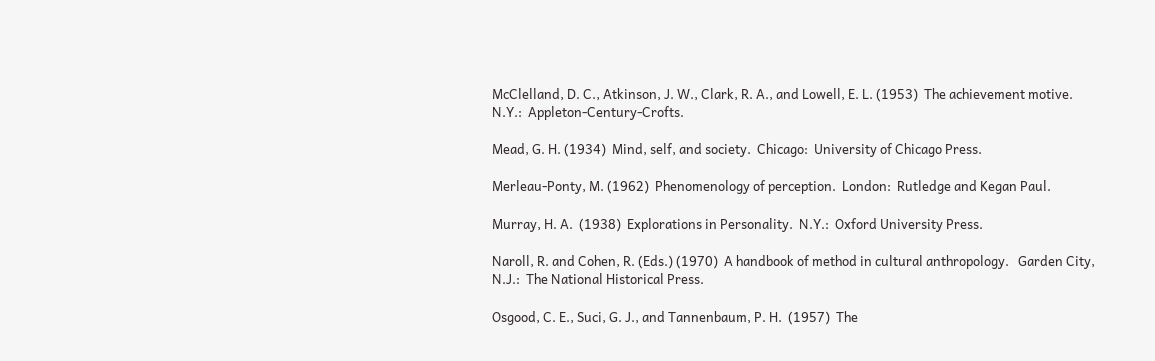McClelland, D. C., Atkinson, J. W., Clark, R. A., and Lowell, E. L. (1953)  The achievement motive.  N.Y.:  Appleton-Century-Crofts.

Mead, G. H. (1934)  Mind, self, and society.  Chicago:  University of Chicago Press.

Merleau-Ponty, M. (1962)  Phenomenology of perception.  London:  Rutledge and Kegan Paul.

Murray, H. A.  (1938)  Explorations in Personality.  N.Y.:  Oxford University Press.

Naroll, R. and Cohen, R. (Eds.) (1970)  A handbook of method in cultural anthropology.   Garden City, N.J.:  The National Historical Press.

Osgood, C. E., Suci, G. J., and Tannenbaum, P. H.  (1957)  The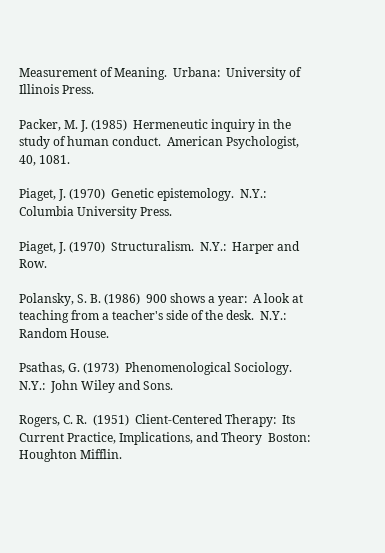Measurement of Meaning.  Urbana:  University of Illinois Press.

Packer, M. J. (1985)  Hermeneutic inquiry in the study of human conduct.  American Psychologist, 40, 1081.

Piaget, J. (1970)  Genetic epistemology.  N.Y.:  Columbia University Press.

Piaget, J. (1970)  Structuralism.  N.Y.:  Harper and Row.

Polansky, S. B. (1986)  900 shows a year:  A look at teaching from a teacher's side of the desk.  N.Y.:  Random House.

Psathas, G. (1973)  Phenomenological Sociology.  N.Y.:  John Wiley and Sons.

Rogers, C. R.  (1951)  Client-Centered Therapy:  Its Current Practice, Implications, and Theory  Boston:  Houghton Mifflin.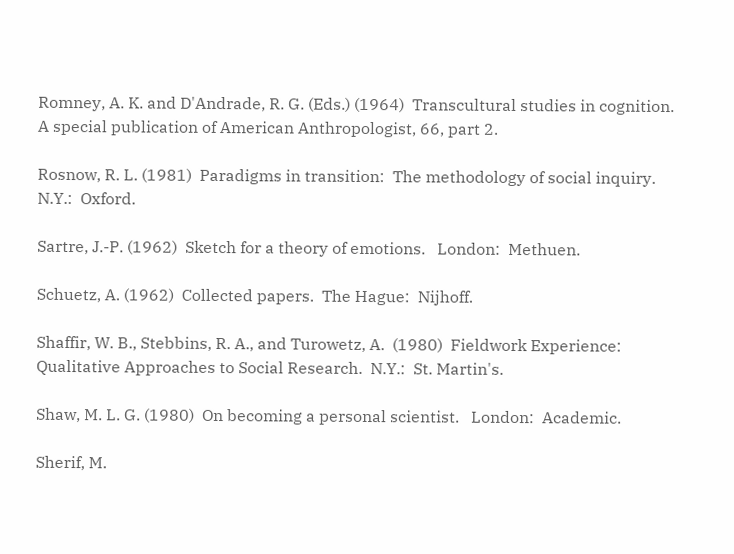Romney, A. K. and D'Andrade, R. G. (Eds.) (1964)  Transcultural studies in cognition.  A special publication of American Anthropologist, 66, part 2.

Rosnow, R. L. (1981)  Paradigms in transition:  The methodology of social inquiry.  N.Y.:  Oxford.

Sartre, J.-P. (1962)  Sketch for a theory of emotions.   London:  Methuen.

Schuetz, A. (1962)  Collected papers.  The Hague:  Nijhoff.

Shaffir, W. B., Stebbins, R. A., and Turowetz, A.  (1980)  Fieldwork Experience:  Qualitative Approaches to Social Research.  N.Y.:  St. Martin's.

Shaw, M. L. G. (1980)  On becoming a personal scientist.   London:  Academic.

Sherif, M.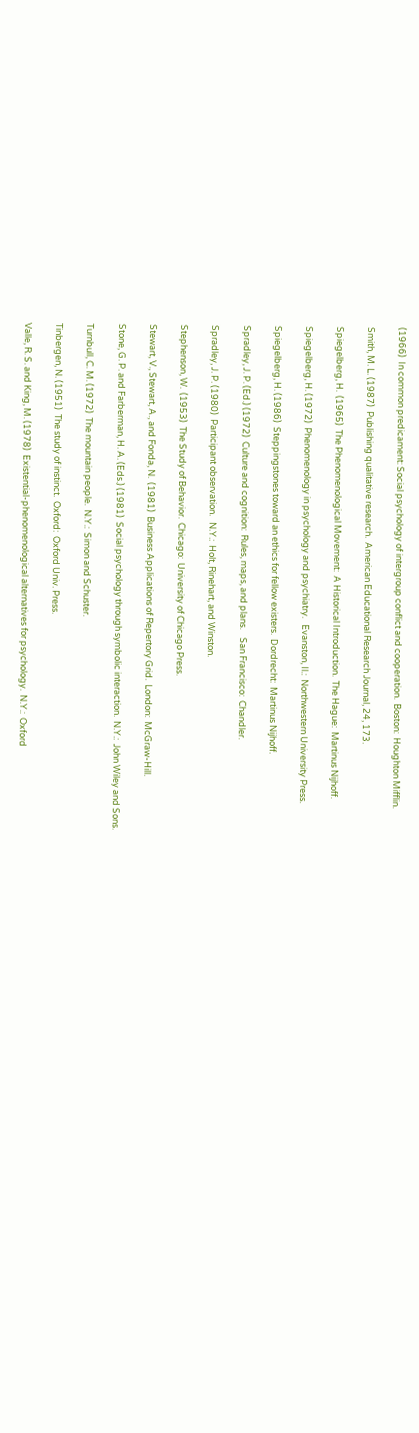(1966)  In common predicament: Social psychology of intergroup conflict and cooperation.  Boston:  Houghton Mifflin.

Smith, M. L. (1987)  Publishing qualitative research.  American Educational Research Journal, 24, 173.

Spiegelberg, H.  (1965)  The Phenomenological Movement:  A Historical Introduction.  The Hague:  Martinus Nijhoff.

Spiegelberg, H. (1972)  Phenomenology in psychology and psychiatry.   Evanston, Il.:  Northwestern University Press.

Spiegelberg, H. (1986)  Steppingstones toward an ethics for fellow existers.  Dordrecht:  Martinus Nijhoff.

Spradley, J. P. (Ed.) (1972)  Culture and cognition:  Rules, maps, and plans.    San Francisco:  Chandler.

Spradley, J. P. (1980)  Participant observation.   N.Y.:  Holt, Rinehart, and Winston.

Stephenson, W.  (1953)  The Study of Behavior.  Chicago:  University of Chicago Press.

Stewart, V., Stewart, A., and Fonda, N.  (1981)  Business Applications of Repertory Grid.  London:  McGraw-Hill.

Stone, G. P. and Farberman, H. A. (Eds.) (1981)  Social psychology through symbolic interaction.  N.Y.:  John Wiley and Sons.

Turnbull, C. M. (1972)  The mountain people.  N.Y.:  Simon and Schuster.

Tinbergen, N. (1951)  The study of instinct.  Oxford:  Oxford Univ. Press.

Valle, R. S. and King, M. (1978)  Existential-phenomenological alternatives for psychology.  N.Y.:  Oxford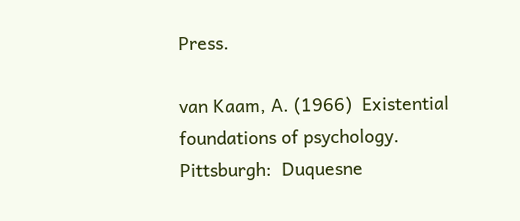Press.

van Kaam, A. (1966)  Existential foundations of psychology.   Pittsburgh:  Duquesne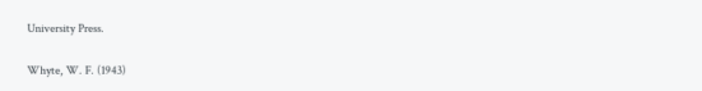University Press.

Whyte, W. F. (1943)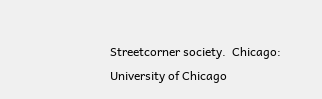Streetcorner society.  Chicago:  University of Chicago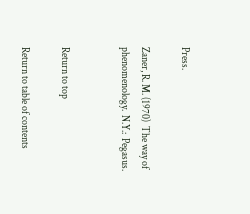Press.

Zaner, R. M. (1970)  The way of phenomenology.  N.Y.:  Pegasus.


Return to top

Return to table of contents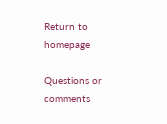Return to homepage

Questions or comments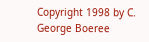Copyright 1998 by C. George Boeree